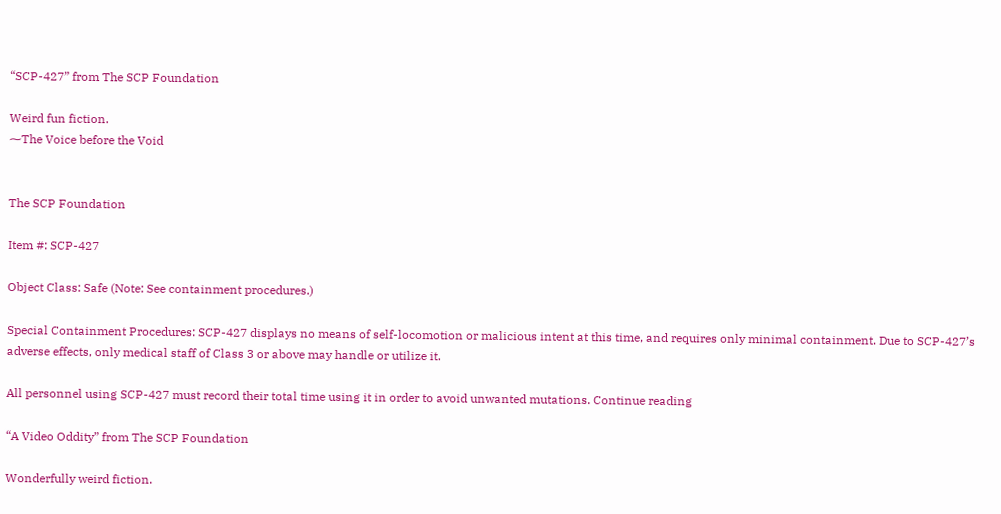“SCP-427” from The SCP Foundation

Weird fun fiction.
⁓The Voice before the Void


The SCP Foundation

Item #: SCP-427

Object Class: Safe (Note: See containment procedures.)

Special Containment Procedures: SCP-427 displays no means of self-locomotion or malicious intent at this time, and requires only minimal containment. Due to SCP-427’s adverse effects, only medical staff of Class 3 or above may handle or utilize it.

All personnel using SCP-427 must record their total time using it in order to avoid unwanted mutations. Continue reading

“A Video Oddity” from The SCP Foundation

Wonderfully weird fiction.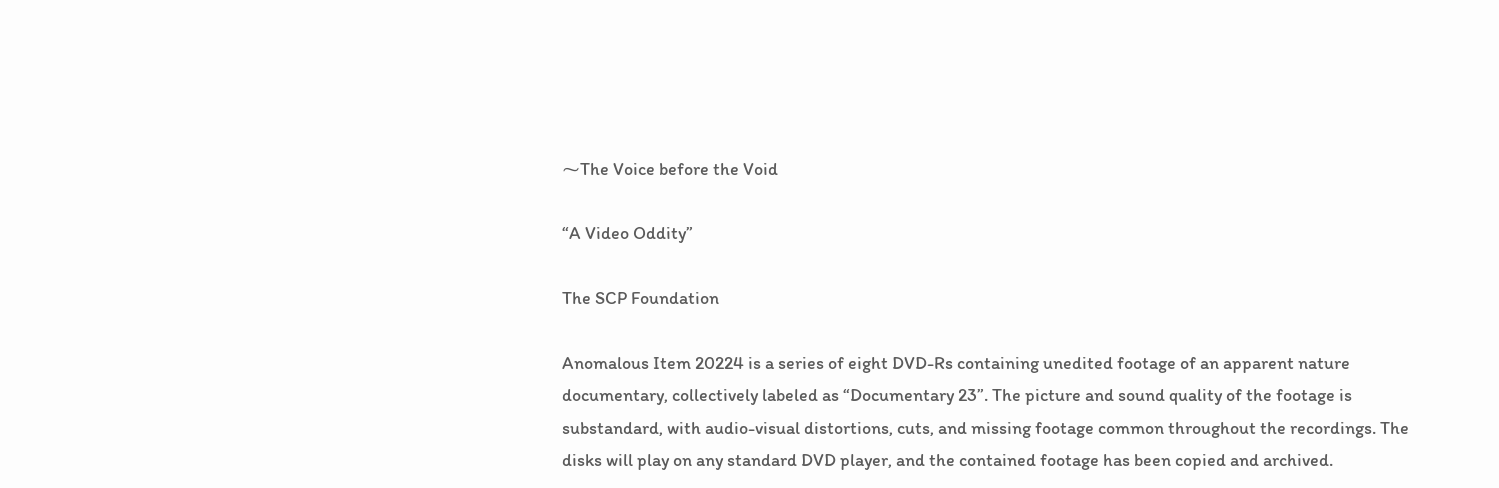⁓The Voice before the Void

“A Video Oddity”

The SCP Foundation

Anomalous Item 20224 is a series of eight DVD-Rs containing unedited footage of an apparent nature documentary, collectively labeled as “Documentary 23”. The picture and sound quality of the footage is substandard, with audio-visual distortions, cuts, and missing footage common throughout the recordings. The disks will play on any standard DVD player, and the contained footage has been copied and archived.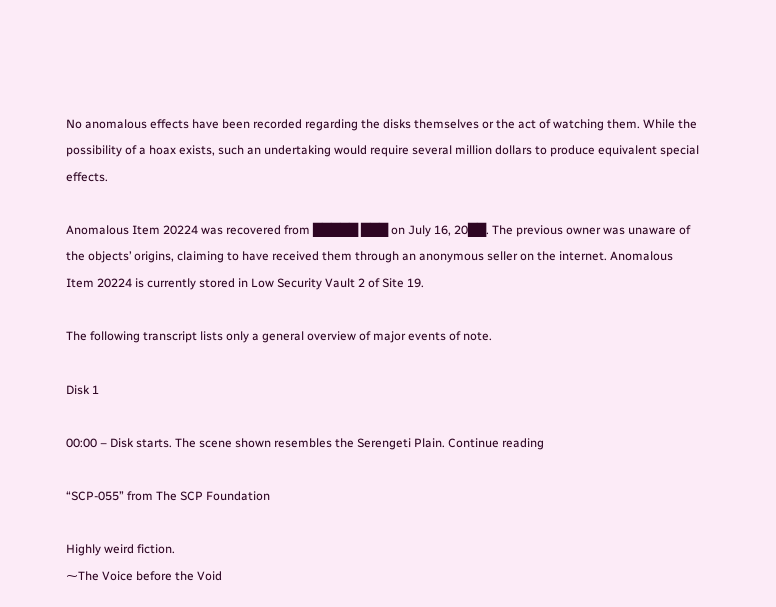No anomalous effects have been recorded regarding the disks themselves or the act of watching them. While the possibility of a hoax exists, such an undertaking would require several million dollars to produce equivalent special effects.

Anomalous Item 20224 was recovered from █████ ███ on July 16, 20██. The previous owner was unaware of the objects’ origins, claiming to have received them through an anonymous seller on the internet. Anomalous Item 20224 is currently stored in Low Security Vault 2 of Site 19.

The following transcript lists only a general overview of major events of note.

Disk 1

00:00 – Disk starts. The scene shown resembles the Serengeti Plain. Continue reading

“SCP-055” from The SCP Foundation

Highly weird fiction.
⁓The Voice before the Void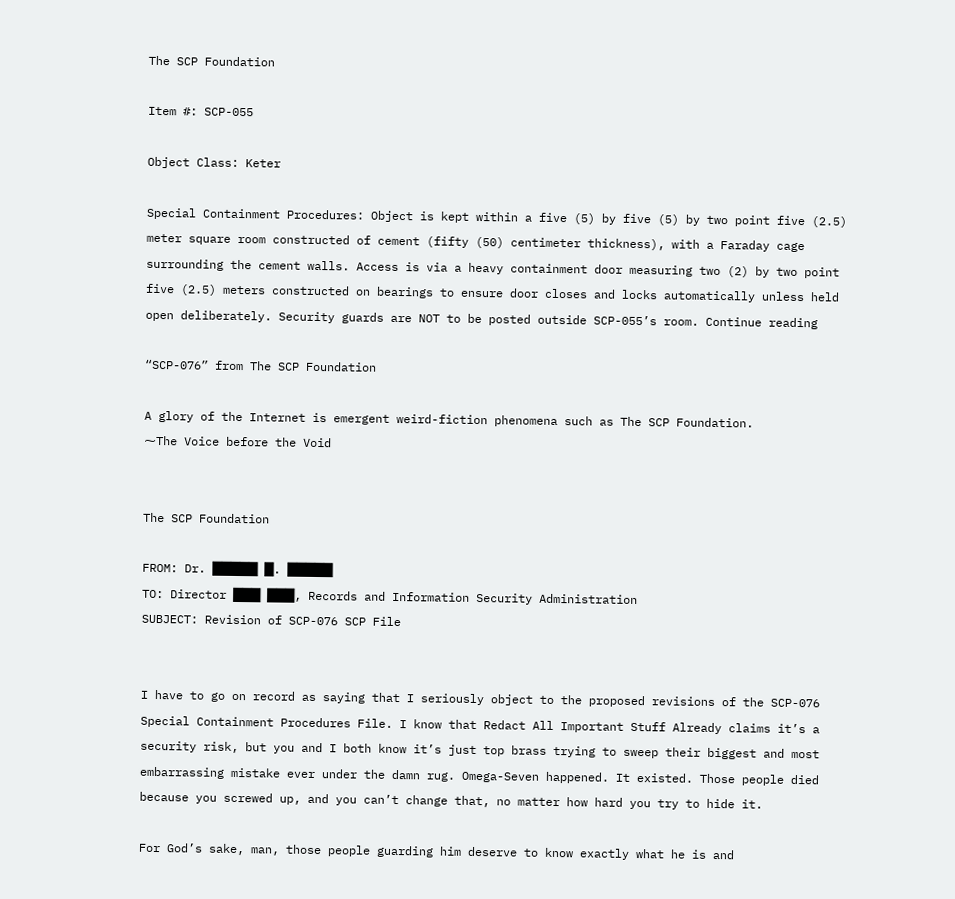The SCP Foundation

Item #: SCP-055

Object Class: Keter

Special Containment Procedures: Object is kept within a five (5) by five (5) by two point five (2.5) meter square room constructed of cement (fifty (50) centimeter thickness), with a Faraday cage surrounding the cement walls. Access is via a heavy containment door measuring two (2) by two point five (2.5) meters constructed on bearings to ensure door closes and locks automatically unless held open deliberately. Security guards are NOT to be posted outside SCP-055’s room. Continue reading

“SCP-076” from The SCP Foundation

A glory of the Internet is emergent weird-fiction phenomena such as The SCP Foundation.
⁓The Voice before the Void


The SCP Foundation

FROM: Dr. █████ █. █████
TO: Director ███ ███, Records and Information Security Administration
SUBJECT: Revision of SCP-076 SCP File


I have to go on record as saying that I seriously object to the proposed revisions of the SCP-076 Special Containment Procedures File. I know that Redact All Important Stuff Already claims it’s a security risk, but you and I both know it’s just top brass trying to sweep their biggest and most embarrassing mistake ever under the damn rug. Omega-Seven happened. It existed. Those people died because you screwed up, and you can’t change that, no matter how hard you try to hide it.

For God’s sake, man, those people guarding him deserve to know exactly what he is and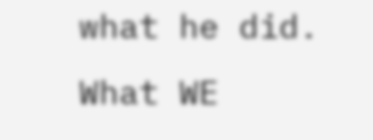what he did. What WE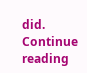did. Continue reading